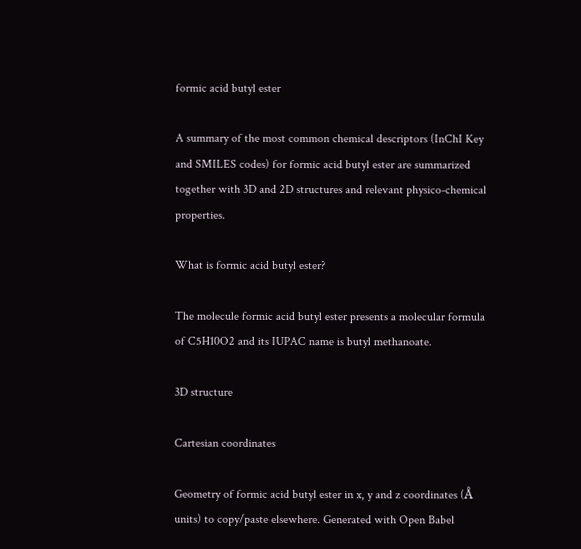formic acid butyl ester

A summary of the most common chemical descriptors (InChI Key and SMILES codes) for formic acid butyl ester are summarized together with 3D and 2D structures and relevant physico-chemical properties.

What is formic acid butyl ester?

The molecule formic acid butyl ester presents a molecular formula of C5H10O2 and its IUPAC name is butyl methanoate.

3D structure

Cartesian coordinates

Geometry of formic acid butyl ester in x, y and z coordinates (Å units) to copy/paste elsewhere. Generated with Open Babel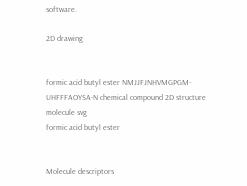software.

2D drawing


formic acid butyl ester NMJJFJNHVMGPGM-UHFFFAOYSA-N chemical compound 2D structure molecule svg
formic acid butyl ester


Molecule descriptors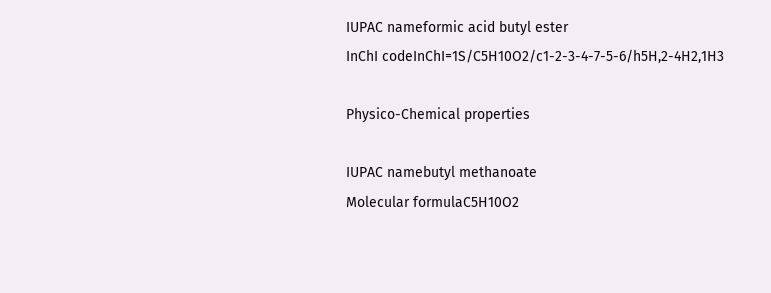IUPAC nameformic acid butyl ester
InChI codeInChI=1S/C5H10O2/c1-2-3-4-7-5-6/h5H,2-4H2,1H3

Physico-Chemical properties

IUPAC namebutyl methanoate
Molecular formulaC5H10O2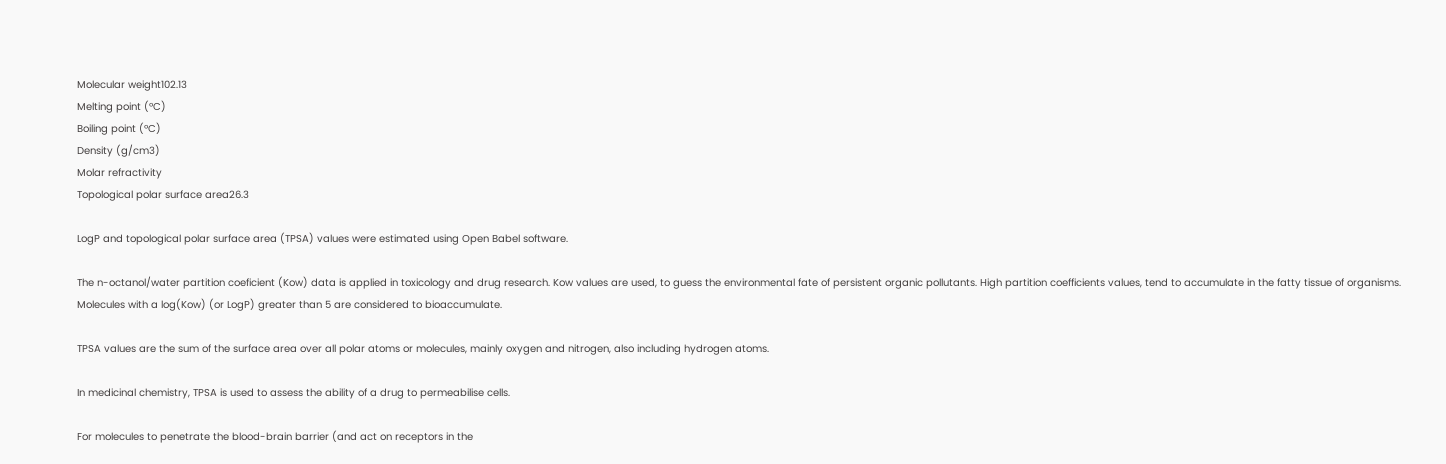Molecular weight102.13
Melting point (ºC)
Boiling point (ºC)
Density (g/cm3)
Molar refractivity
Topological polar surface area26.3

LogP and topological polar surface area (TPSA) values were estimated using Open Babel software.

The n-octanol/water partition coeficient (Kow) data is applied in toxicology and drug research. Kow values are used, to guess the environmental fate of persistent organic pollutants. High partition coefficients values, tend to accumulate in the fatty tissue of organisms. Molecules with a log(Kow) (or LogP) greater than 5 are considered to bioaccumulate.

TPSA values are the sum of the surface area over all polar atoms or molecules, mainly oxygen and nitrogen, also including hydrogen atoms.

In medicinal chemistry, TPSA is used to assess the ability of a drug to permeabilise cells.

For molecules to penetrate the blood-brain barrier (and act on receptors in the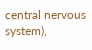central nervous system),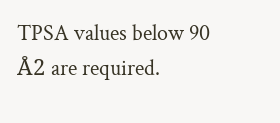TPSA values below 90 Å2 are required.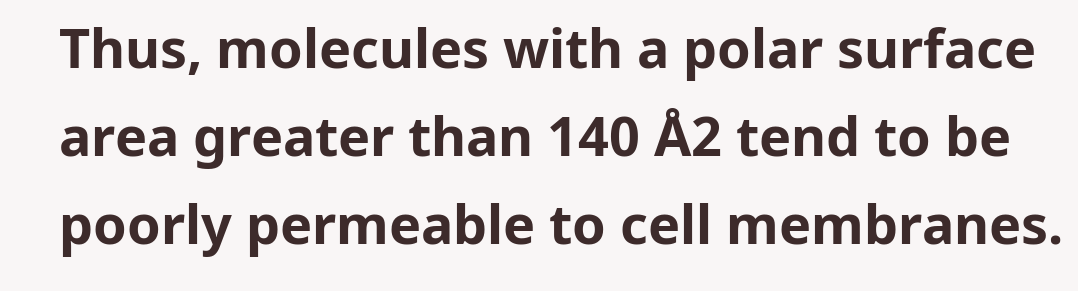Thus, molecules with a polar surface area greater than 140 Å2 tend to be poorly permeable to cell membranes.